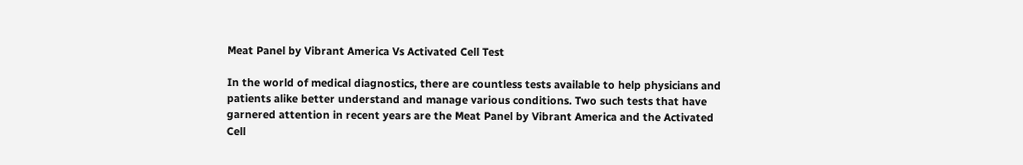Meat Panel by Vibrant America Vs Activated Cell Test

In the world of medical diagnostics, there are countless tests available to help physicians and patients alike better understand and manage various conditions. Two such tests that have garnered attention in recent years are the Meat Panel by Vibrant America and the Activated Cell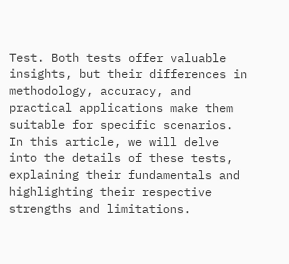Test. Both tests offer valuable insights, but their differences in methodology, accuracy, and practical applications make them suitable for specific scenarios. In this article, we will delve into the details of these tests, explaining their fundamentals and highlighting their respective strengths and limitations.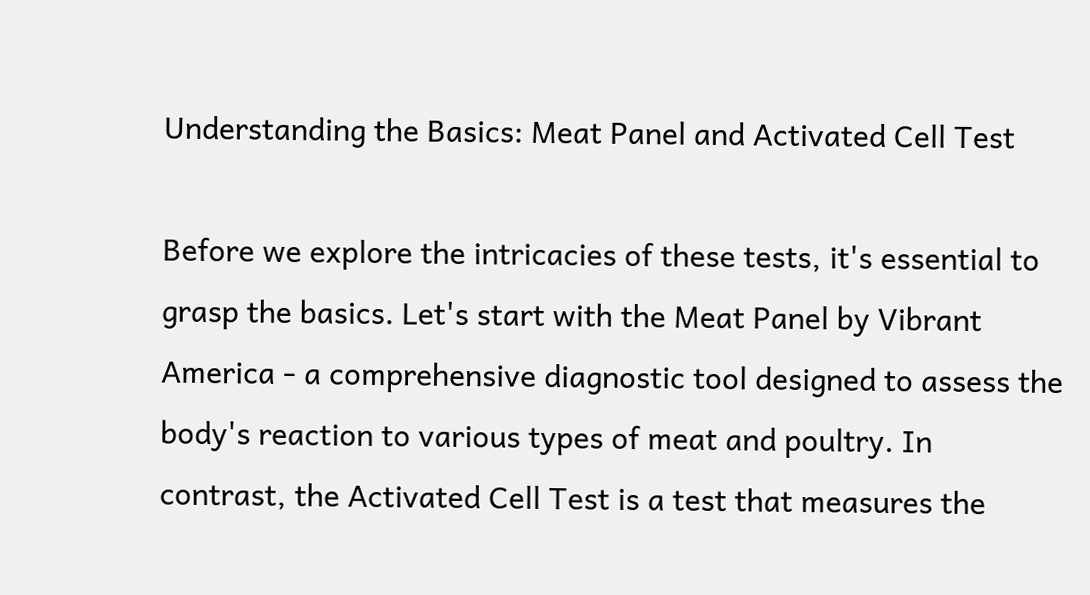Understanding the Basics: Meat Panel and Activated Cell Test

Before we explore the intricacies of these tests, it's essential to grasp the basics. Let's start with the Meat Panel by Vibrant America - a comprehensive diagnostic tool designed to assess the body's reaction to various types of meat and poultry. In contrast, the Activated Cell Test is a test that measures the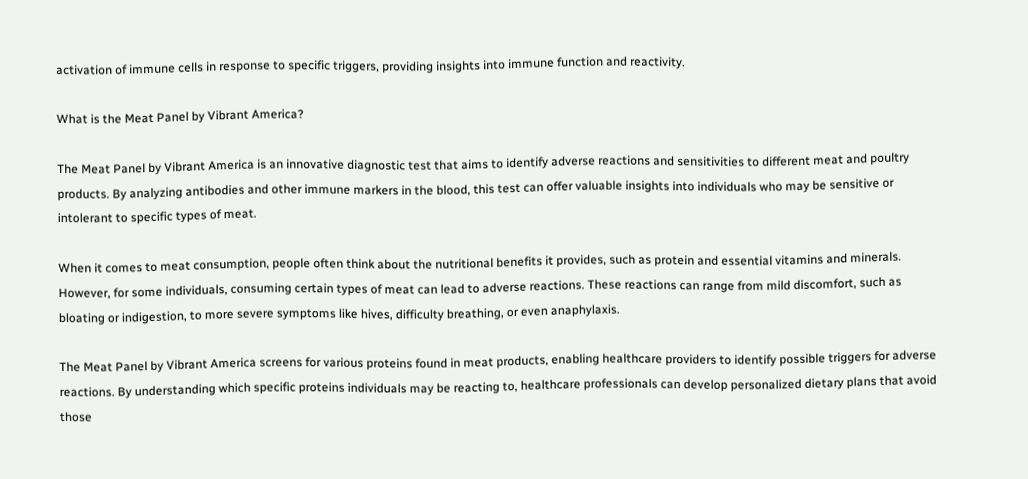activation of immune cells in response to specific triggers, providing insights into immune function and reactivity.

What is the Meat Panel by Vibrant America?

The Meat Panel by Vibrant America is an innovative diagnostic test that aims to identify adverse reactions and sensitivities to different meat and poultry products. By analyzing antibodies and other immune markers in the blood, this test can offer valuable insights into individuals who may be sensitive or intolerant to specific types of meat.

When it comes to meat consumption, people often think about the nutritional benefits it provides, such as protein and essential vitamins and minerals. However, for some individuals, consuming certain types of meat can lead to adverse reactions. These reactions can range from mild discomfort, such as bloating or indigestion, to more severe symptoms like hives, difficulty breathing, or even anaphylaxis.

The Meat Panel by Vibrant America screens for various proteins found in meat products, enabling healthcare providers to identify possible triggers for adverse reactions. By understanding which specific proteins individuals may be reacting to, healthcare professionals can develop personalized dietary plans that avoid those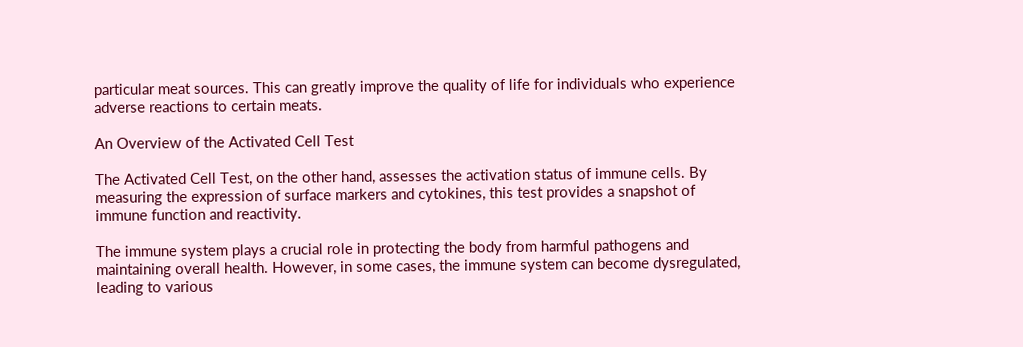particular meat sources. This can greatly improve the quality of life for individuals who experience adverse reactions to certain meats.

An Overview of the Activated Cell Test

The Activated Cell Test, on the other hand, assesses the activation status of immune cells. By measuring the expression of surface markers and cytokines, this test provides a snapshot of immune function and reactivity.

The immune system plays a crucial role in protecting the body from harmful pathogens and maintaining overall health. However, in some cases, the immune system can become dysregulated, leading to various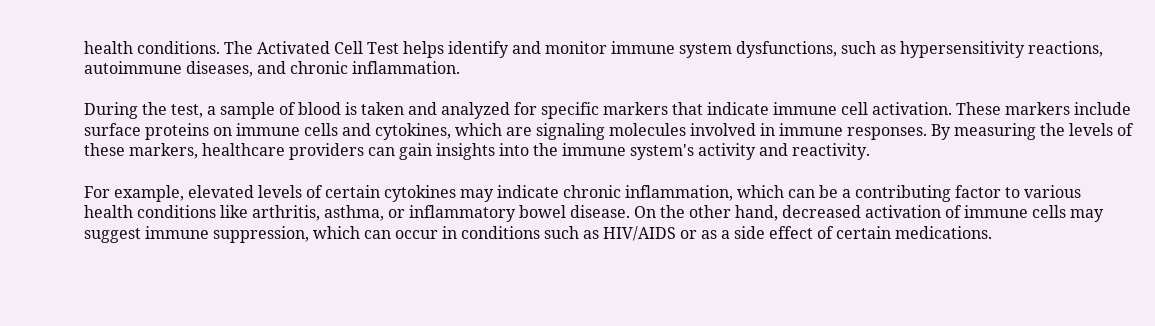health conditions. The Activated Cell Test helps identify and monitor immune system dysfunctions, such as hypersensitivity reactions, autoimmune diseases, and chronic inflammation.

During the test, a sample of blood is taken and analyzed for specific markers that indicate immune cell activation. These markers include surface proteins on immune cells and cytokines, which are signaling molecules involved in immune responses. By measuring the levels of these markers, healthcare providers can gain insights into the immune system's activity and reactivity.

For example, elevated levels of certain cytokines may indicate chronic inflammation, which can be a contributing factor to various health conditions like arthritis, asthma, or inflammatory bowel disease. On the other hand, decreased activation of immune cells may suggest immune suppression, which can occur in conditions such as HIV/AIDS or as a side effect of certain medications.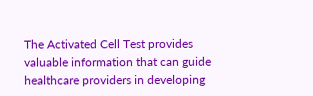The Activated Cell Test provides valuable information that can guide healthcare providers in developing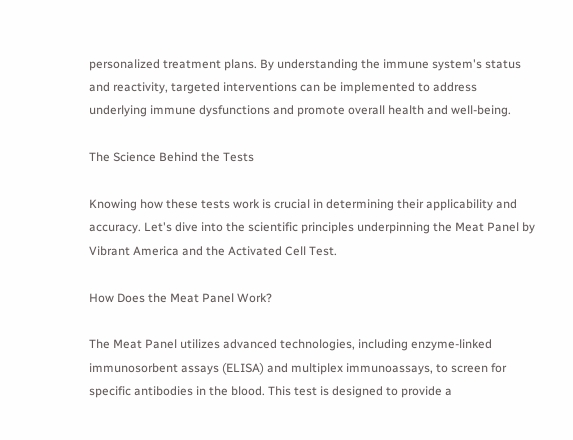personalized treatment plans. By understanding the immune system's status and reactivity, targeted interventions can be implemented to address underlying immune dysfunctions and promote overall health and well-being.

The Science Behind the Tests

Knowing how these tests work is crucial in determining their applicability and accuracy. Let's dive into the scientific principles underpinning the Meat Panel by Vibrant America and the Activated Cell Test.

How Does the Meat Panel Work?

The Meat Panel utilizes advanced technologies, including enzyme-linked immunosorbent assays (ELISA) and multiplex immunoassays, to screen for specific antibodies in the blood. This test is designed to provide a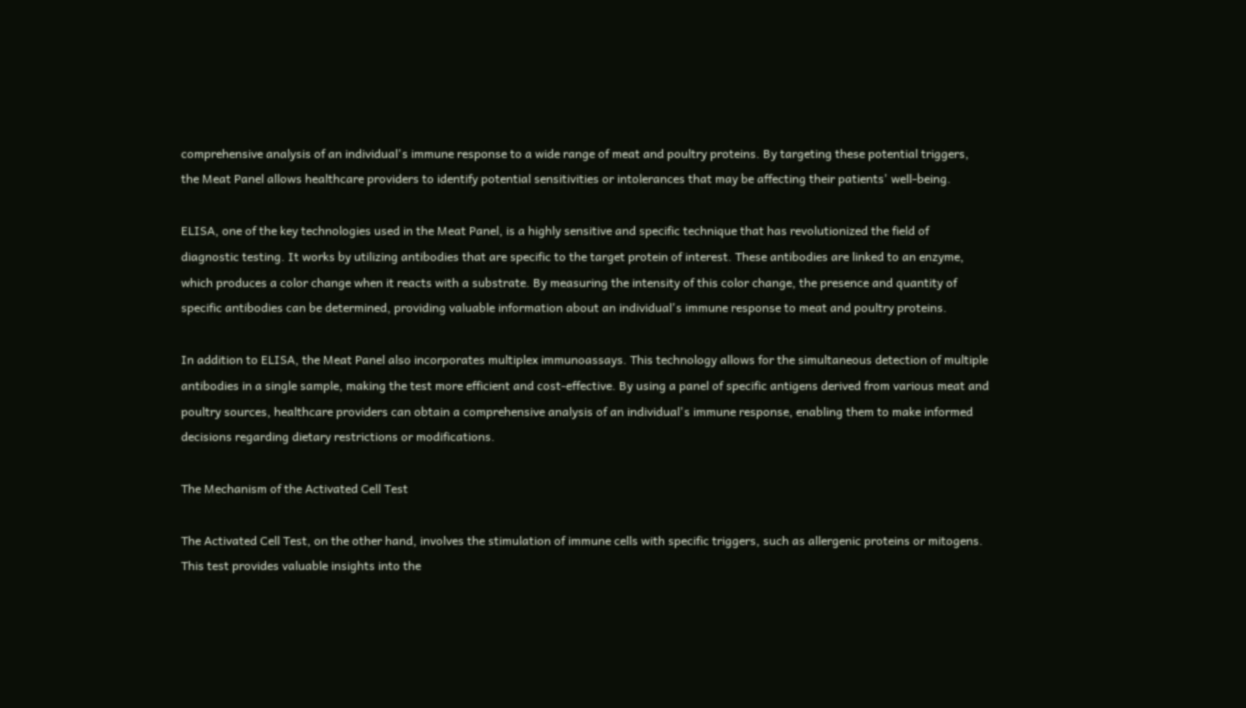comprehensive analysis of an individual's immune response to a wide range of meat and poultry proteins. By targeting these potential triggers, the Meat Panel allows healthcare providers to identify potential sensitivities or intolerances that may be affecting their patients' well-being.

ELISA, one of the key technologies used in the Meat Panel, is a highly sensitive and specific technique that has revolutionized the field of diagnostic testing. It works by utilizing antibodies that are specific to the target protein of interest. These antibodies are linked to an enzyme, which produces a color change when it reacts with a substrate. By measuring the intensity of this color change, the presence and quantity of specific antibodies can be determined, providing valuable information about an individual's immune response to meat and poultry proteins.

In addition to ELISA, the Meat Panel also incorporates multiplex immunoassays. This technology allows for the simultaneous detection of multiple antibodies in a single sample, making the test more efficient and cost-effective. By using a panel of specific antigens derived from various meat and poultry sources, healthcare providers can obtain a comprehensive analysis of an individual's immune response, enabling them to make informed decisions regarding dietary restrictions or modifications.

The Mechanism of the Activated Cell Test

The Activated Cell Test, on the other hand, involves the stimulation of immune cells with specific triggers, such as allergenic proteins or mitogens. This test provides valuable insights into the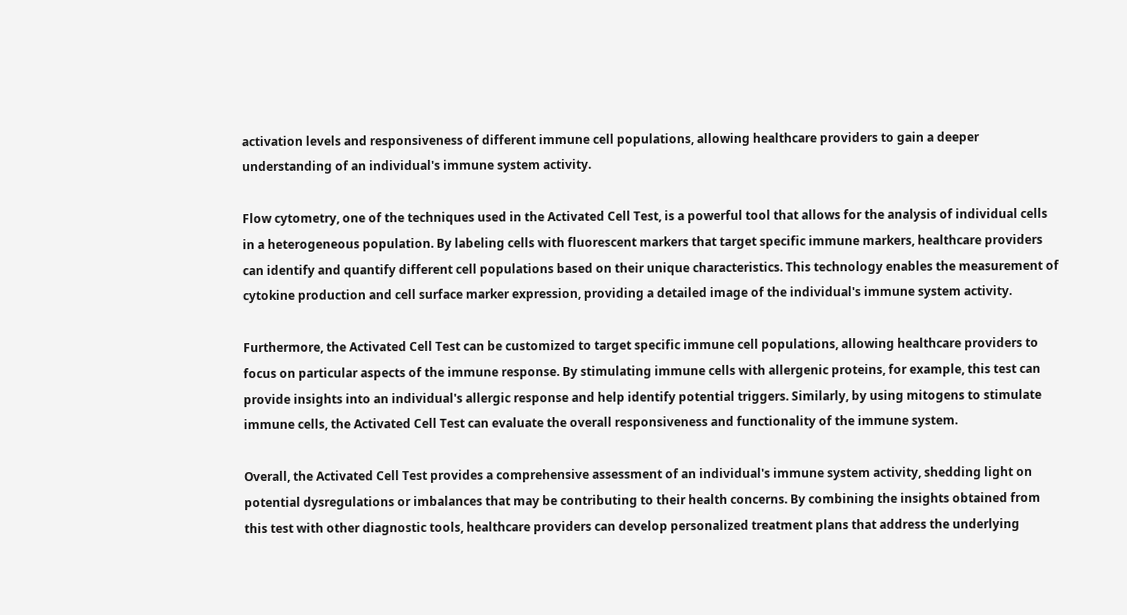activation levels and responsiveness of different immune cell populations, allowing healthcare providers to gain a deeper understanding of an individual's immune system activity.

Flow cytometry, one of the techniques used in the Activated Cell Test, is a powerful tool that allows for the analysis of individual cells in a heterogeneous population. By labeling cells with fluorescent markers that target specific immune markers, healthcare providers can identify and quantify different cell populations based on their unique characteristics. This technology enables the measurement of cytokine production and cell surface marker expression, providing a detailed image of the individual's immune system activity.

Furthermore, the Activated Cell Test can be customized to target specific immune cell populations, allowing healthcare providers to focus on particular aspects of the immune response. By stimulating immune cells with allergenic proteins, for example, this test can provide insights into an individual's allergic response and help identify potential triggers. Similarly, by using mitogens to stimulate immune cells, the Activated Cell Test can evaluate the overall responsiveness and functionality of the immune system.

Overall, the Activated Cell Test provides a comprehensive assessment of an individual's immune system activity, shedding light on potential dysregulations or imbalances that may be contributing to their health concerns. By combining the insights obtained from this test with other diagnostic tools, healthcare providers can develop personalized treatment plans that address the underlying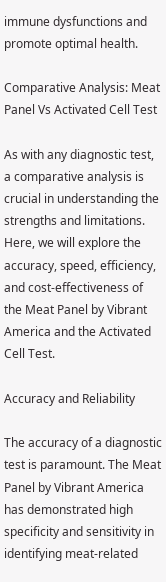immune dysfunctions and promote optimal health.

Comparative Analysis: Meat Panel Vs Activated Cell Test

As with any diagnostic test, a comparative analysis is crucial in understanding the strengths and limitations. Here, we will explore the accuracy, speed, efficiency, and cost-effectiveness of the Meat Panel by Vibrant America and the Activated Cell Test.

Accuracy and Reliability

The accuracy of a diagnostic test is paramount. The Meat Panel by Vibrant America has demonstrated high specificity and sensitivity in identifying meat-related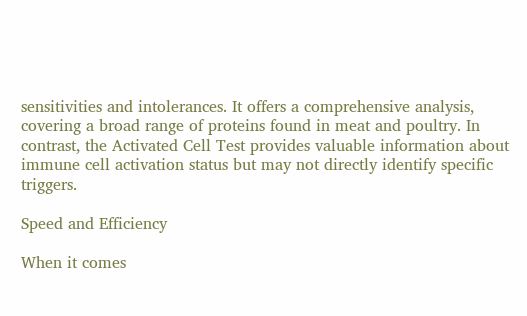sensitivities and intolerances. It offers a comprehensive analysis, covering a broad range of proteins found in meat and poultry. In contrast, the Activated Cell Test provides valuable information about immune cell activation status but may not directly identify specific triggers.

Speed and Efficiency

When it comes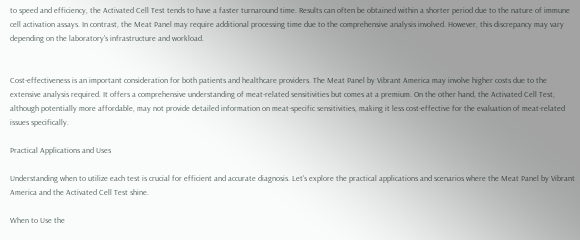to speed and efficiency, the Activated Cell Test tends to have a faster turnaround time. Results can often be obtained within a shorter period due to the nature of immune cell activation assays. In contrast, the Meat Panel may require additional processing time due to the comprehensive analysis involved. However, this discrepancy may vary depending on the laboratory's infrastructure and workload.


Cost-effectiveness is an important consideration for both patients and healthcare providers. The Meat Panel by Vibrant America may involve higher costs due to the extensive analysis required. It offers a comprehensive understanding of meat-related sensitivities but comes at a premium. On the other hand, the Activated Cell Test, although potentially more affordable, may not provide detailed information on meat-specific sensitivities, making it less cost-effective for the evaluation of meat-related issues specifically.

Practical Applications and Uses

Understanding when to utilize each test is crucial for efficient and accurate diagnosis. Let's explore the practical applications and scenarios where the Meat Panel by Vibrant America and the Activated Cell Test shine.

When to Use the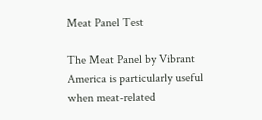Meat Panel Test

The Meat Panel by Vibrant America is particularly useful when meat-related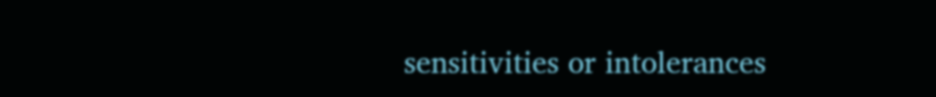sensitivities or intolerances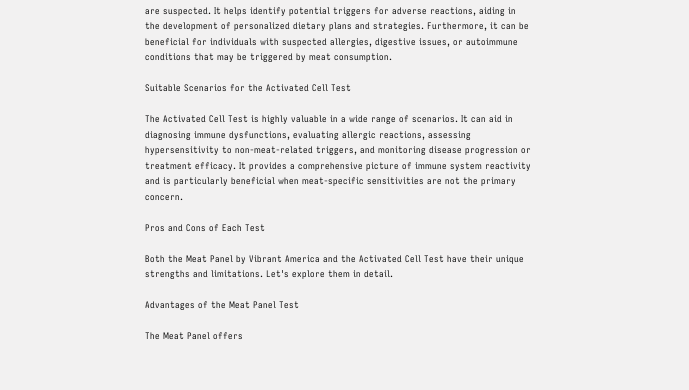are suspected. It helps identify potential triggers for adverse reactions, aiding in the development of personalized dietary plans and strategies. Furthermore, it can be beneficial for individuals with suspected allergies, digestive issues, or autoimmune conditions that may be triggered by meat consumption.

Suitable Scenarios for the Activated Cell Test

The Activated Cell Test is highly valuable in a wide range of scenarios. It can aid in diagnosing immune dysfunctions, evaluating allergic reactions, assessing hypersensitivity to non-meat-related triggers, and monitoring disease progression or treatment efficacy. It provides a comprehensive picture of immune system reactivity and is particularly beneficial when meat-specific sensitivities are not the primary concern.

Pros and Cons of Each Test

Both the Meat Panel by Vibrant America and the Activated Cell Test have their unique strengths and limitations. Let's explore them in detail.

Advantages of the Meat Panel Test

The Meat Panel offers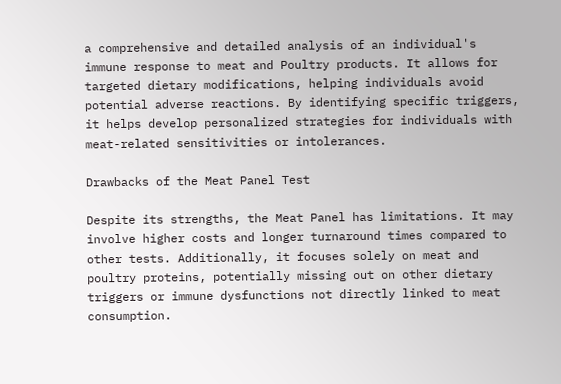a comprehensive and detailed analysis of an individual's immune response to meat and Poultry products. It allows for targeted dietary modifications, helping individuals avoid potential adverse reactions. By identifying specific triggers, it helps develop personalized strategies for individuals with meat-related sensitivities or intolerances.

Drawbacks of the Meat Panel Test

Despite its strengths, the Meat Panel has limitations. It may involve higher costs and longer turnaround times compared to other tests. Additionally, it focuses solely on meat and poultry proteins, potentially missing out on other dietary triggers or immune dysfunctions not directly linked to meat consumption.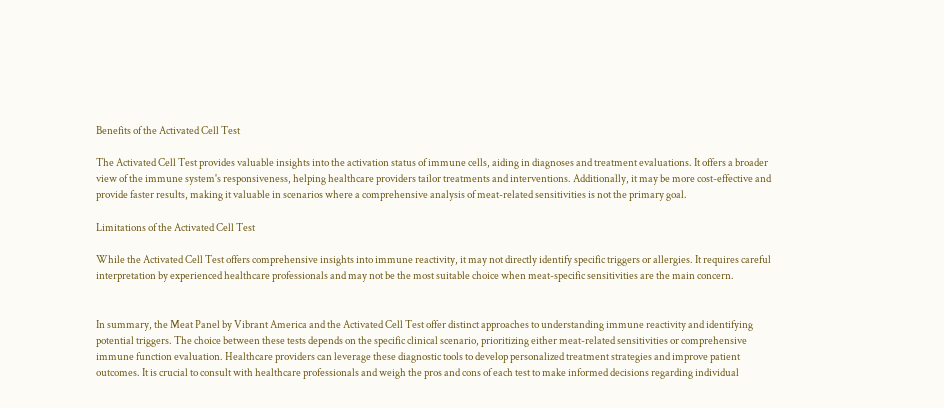Benefits of the Activated Cell Test

The Activated Cell Test provides valuable insights into the activation status of immune cells, aiding in diagnoses and treatment evaluations. It offers a broader view of the immune system's responsiveness, helping healthcare providers tailor treatments and interventions. Additionally, it may be more cost-effective and provide faster results, making it valuable in scenarios where a comprehensive analysis of meat-related sensitivities is not the primary goal.

Limitations of the Activated Cell Test

While the Activated Cell Test offers comprehensive insights into immune reactivity, it may not directly identify specific triggers or allergies. It requires careful interpretation by experienced healthcare professionals and may not be the most suitable choice when meat-specific sensitivities are the main concern.


In summary, the Meat Panel by Vibrant America and the Activated Cell Test offer distinct approaches to understanding immune reactivity and identifying potential triggers. The choice between these tests depends on the specific clinical scenario, prioritizing either meat-related sensitivities or comprehensive immune function evaluation. Healthcare providers can leverage these diagnostic tools to develop personalized treatment strategies and improve patient outcomes. It is crucial to consult with healthcare professionals and weigh the pros and cons of each test to make informed decisions regarding individual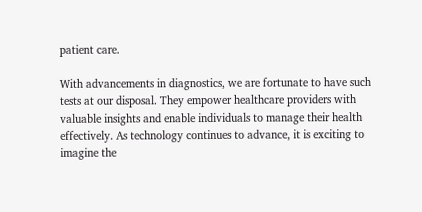patient care.

With advancements in diagnostics, we are fortunate to have such tests at our disposal. They empower healthcare providers with valuable insights and enable individuals to manage their health effectively. As technology continues to advance, it is exciting to imagine the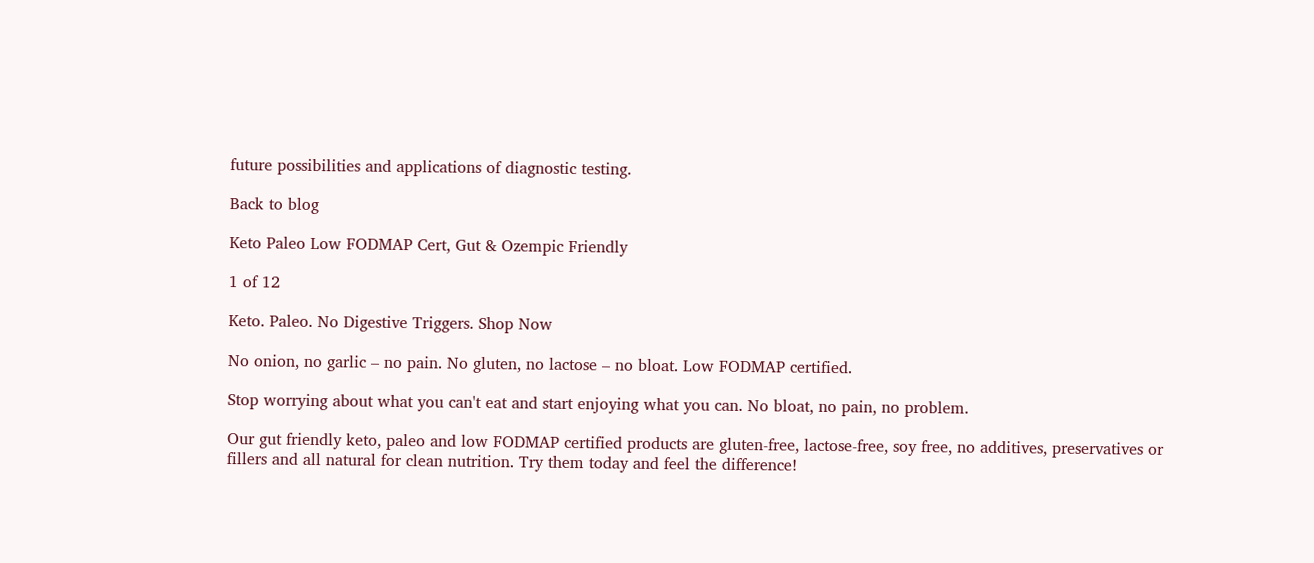future possibilities and applications of diagnostic testing.

Back to blog

Keto Paleo Low FODMAP Cert, Gut & Ozempic Friendly

1 of 12

Keto. Paleo. No Digestive Triggers. Shop Now

No onion, no garlic – no pain. No gluten, no lactose – no bloat. Low FODMAP certified.

Stop worrying about what you can't eat and start enjoying what you can. No bloat, no pain, no problem.

Our gut friendly keto, paleo and low FODMAP certified products are gluten-free, lactose-free, soy free, no additives, preservatives or fillers and all natural for clean nutrition. Try them today and feel the difference!